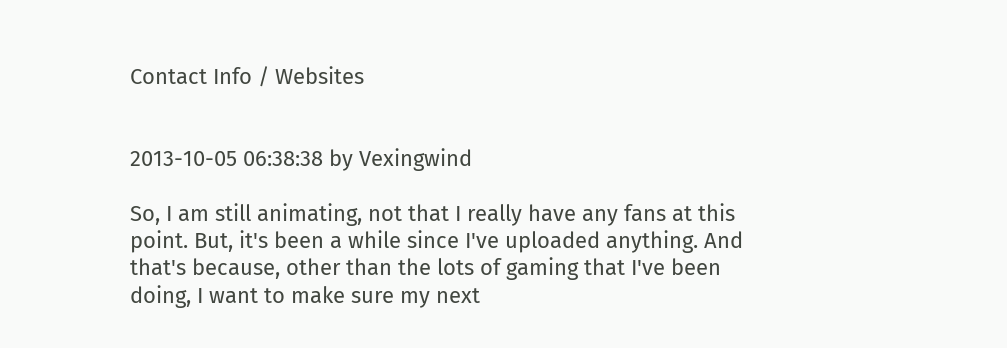Contact Info / Websites


2013-10-05 06:38:38 by Vexingwind

So, I am still animating, not that I really have any fans at this point. But, it's been a while since I've uploaded anything. And that's because, other than the lots of gaming that I've been doing, I want to make sure my next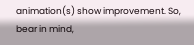animation(s) show improvement. So, bear in mind,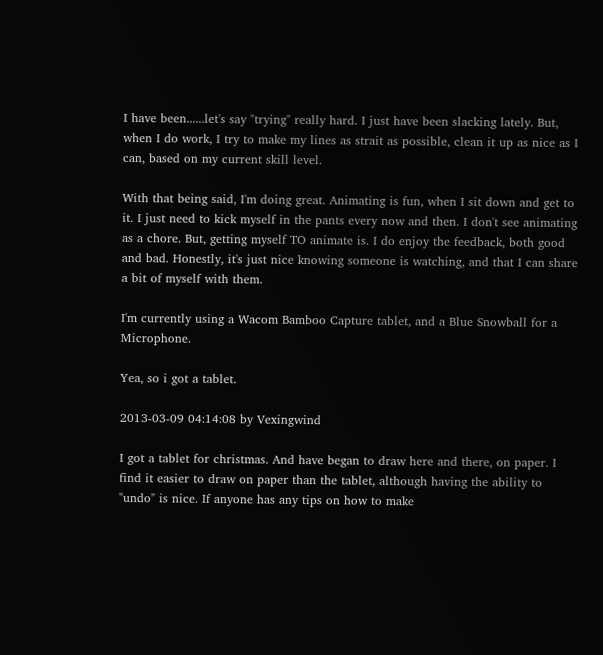I have been......let's say "trying" really hard. I just have been slacking lately. But, when I do work, I try to make my lines as strait as possible, clean it up as nice as I can, based on my current skill level.

With that being said, I'm doing great. Animating is fun, when I sit down and get to it. I just need to kick myself in the pants every now and then. I don't see animating as a chore. But, getting myself TO animate is. I do enjoy the feedback, both good and bad. Honestly, it's just nice knowing someone is watching, and that I can share a bit of myself with them.

I'm currently using a Wacom Bamboo Capture tablet, and a Blue Snowball for a Microphone.

Yea, so i got a tablet.

2013-03-09 04:14:08 by Vexingwind

I got a tablet for christmas. And have began to draw here and there, on paper. I find it easier to draw on paper than the tablet, although having the ability to "undo" is nice. If anyone has any tips on how to make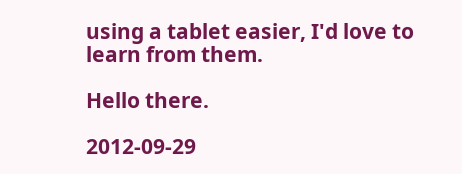using a tablet easier, I'd love to learn from them.

Hello there.

2012-09-29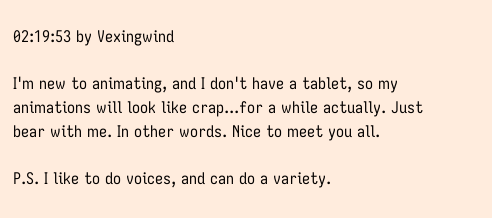02:19:53 by Vexingwind

I'm new to animating, and I don't have a tablet, so my animations will look like crap...for a while actually. Just bear with me. In other words. Nice to meet you all.

P.S. I like to do voices, and can do a variety.